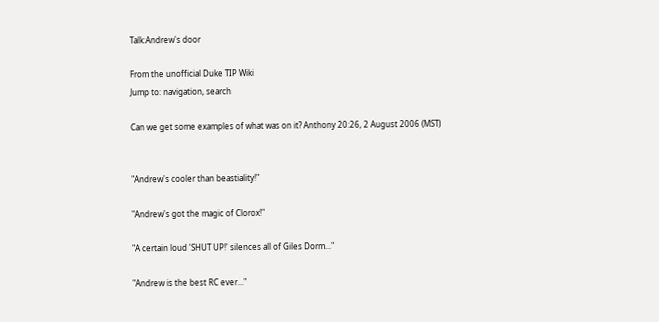Talk:Andrew's door

From the unofficial Duke TIP Wiki
Jump to: navigation, search

Can we get some examples of what was on it? Anthony 20:26, 2 August 2006 (MST)


"Andrew's cooler than beastiality!"

"Andrew's got the magic of Clorox!"

"A certain loud 'SHUT UP!' silences all of Giles Dorm..."

"Andrew is the best RC ever..."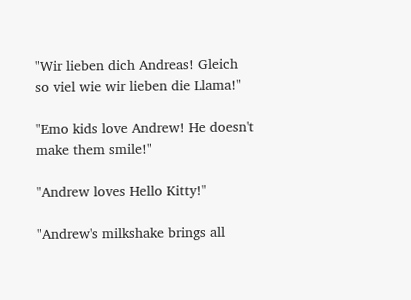"Wir lieben dich Andreas! Gleich so viel wie wir lieben die Llama!"

"Emo kids love Andrew! He doesn't make them smile!"

"Andrew loves Hello Kitty!"

"Andrew's milkshake brings all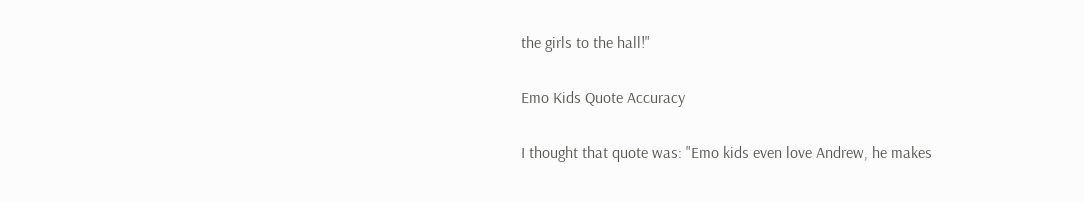the girls to the hall!"

Emo Kids Quote Accuracy

I thought that quote was: "Emo kids even love Andrew, he makes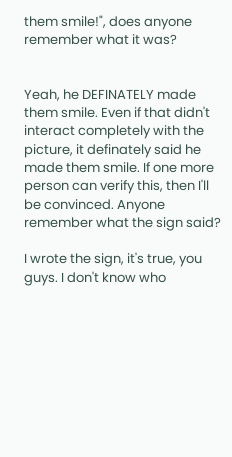them smile!", does anyone remember what it was?


Yeah, he DEFINATELY made them smile. Even if that didn't interact completely with the picture, it definately said he made them smile. If one more person can verify this, then I'll be convinced. Anyone remember what the sign said?

I wrote the sign, it's true, you guys. I don't know who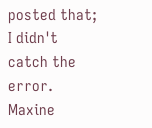posted that; I didn't catch the error. Maxine